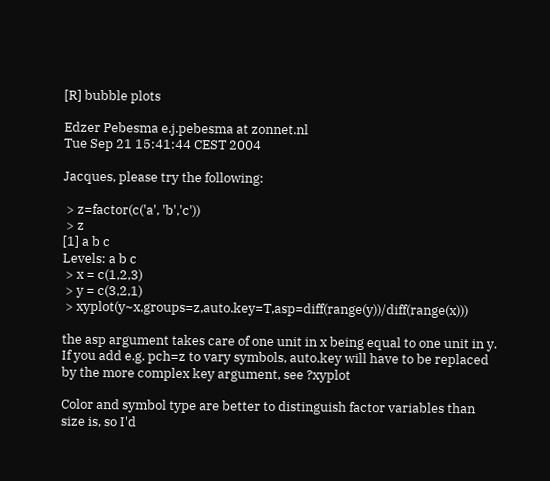[R] bubble plots

Edzer Pebesma e.j.pebesma at zonnet.nl
Tue Sep 21 15:41:44 CEST 2004

Jacques, please try the following:

 > z=factor(c('a', 'b','c'))
 > z
[1] a b c
Levels: a b c
 > x = c(1,2,3)
 > y = c(3,2,1)
 > xyplot(y~x,groups=z,auto.key=T,asp=diff(range(y))/diff(range(x)))

the asp argument takes care of one unit in x being equal to one unit in y.
If you add e.g. pch=z to vary symbols, auto.key will have to be replaced
by the more complex key argument, see ?xyplot

Color and symbol type are better to distinguish factor variables than
size is, so I'd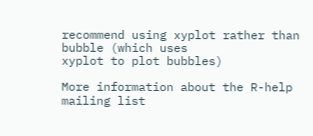recommend using xyplot rather than bubble (which uses
xyplot to plot bubbles)

More information about the R-help mailing list